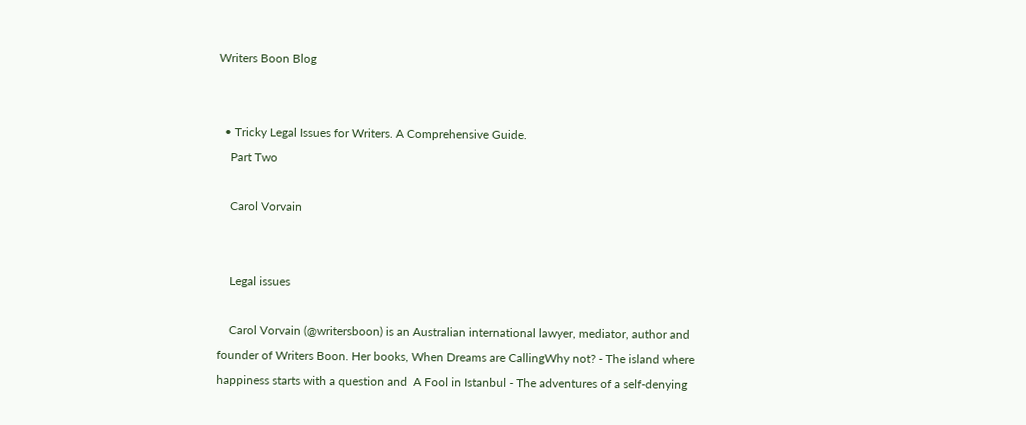Writers Boon Blog


  • Tricky Legal Issues for Writers. A Comprehensive Guide.
    Part Two

    Carol Vorvain


    Legal issues

    Carol Vorvain (@writersboon) is an Australian international lawyer, mediator, author and founder of Writers Boon. Her books, When Dreams are CallingWhy not? - The island where happiness starts with a question and  A Fool in Istanbul - The adventures of a self-denying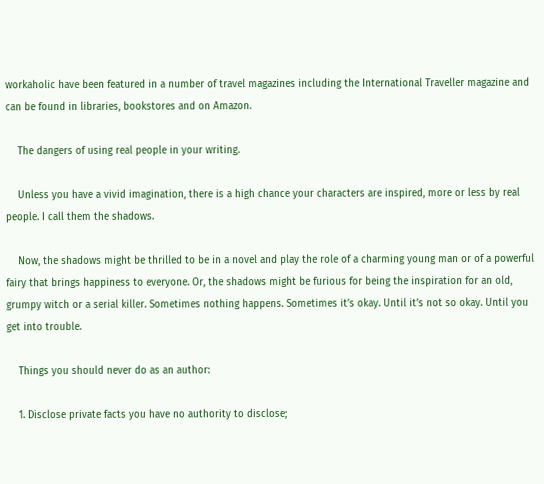workaholic have been featured in a number of travel magazines including the International Traveller magazine and can be found in libraries, bookstores and on Amazon.

    The dangers of using real people in your writing.

    Unless you have a vivid imagination, there is a high chance your characters are inspired, more or less by real people. I call them the shadows.

    Now, the shadows might be thrilled to be in a novel and play the role of a charming young man or of a powerful fairy that brings happiness to everyone. Or, the shadows might be furious for being the inspiration for an old, grumpy witch or a serial killer. Sometimes nothing happens. Sometimes it’s okay. Until it’s not so okay. Until you get into trouble.

    Things you should never do as an author:

    1. Disclose private facts you have no authority to disclose;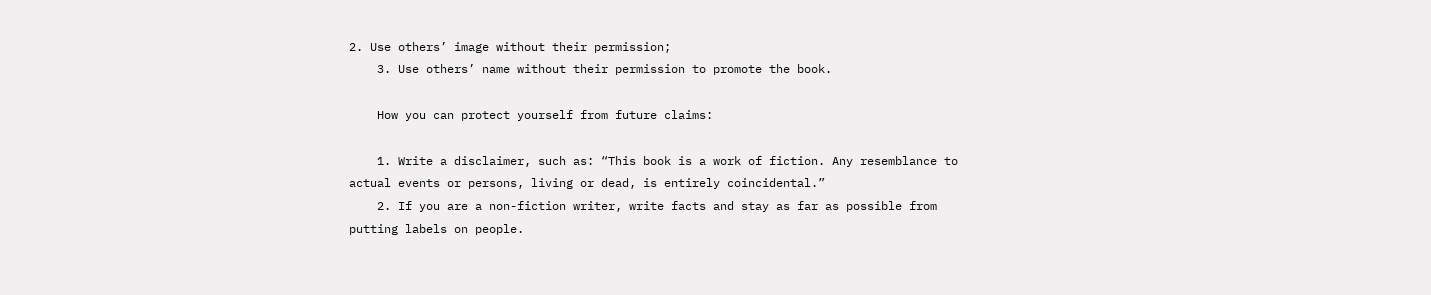2. Use others’ image without their permission;
    3. Use others’ name without their permission to promote the book.

    How you can protect yourself from future claims:

    1. Write a disclaimer, such as: “This book is a work of fiction. Any resemblance to actual events or persons, living or dead, is entirely coincidental.”
    2. If you are a non-fiction writer, write facts and stay as far as possible from putting labels on people.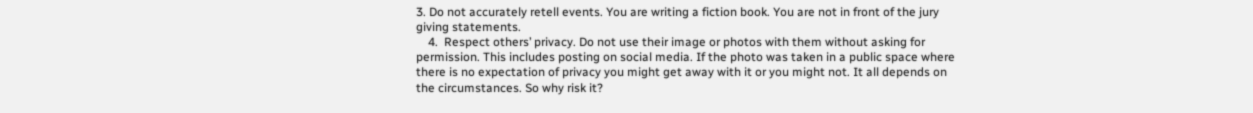3. Do not accurately retell events. You are writing a fiction book. You are not in front of the jury giving statements.
    4.  Respect others’ privacy. Do not use their image or photos with them without asking for permission. This includes posting on social media. If the photo was taken in a public space where there is no expectation of privacy you might get away with it or you might not. It all depends on the circumstances. So why risk it?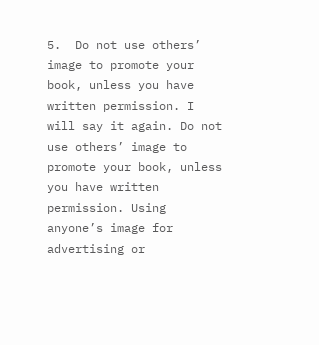5.  Do not use others’ image to promote your book, unless you have written permission. I will say it again. Do not use others’ image to promote your book, unless you have written permission. Using anyone’s image for advertising or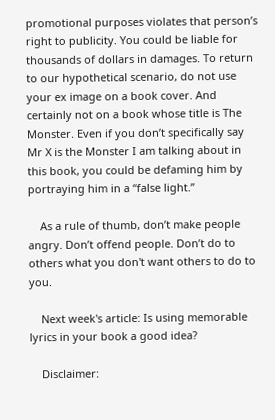promotional purposes violates that person’s right to publicity. You could be liable for thousands of dollars in damages. To return to our hypothetical scenario, do not use your ex image on a book cover. And certainly not on a book whose title is The Monster. Even if you don’t specifically say Mr X is the Monster I am talking about in this book, you could be defaming him by portraying him in a “false light.”

    As a rule of thumb, don’t make people angry. Don’t offend people. Don’t do to others what you don't want others to do to you.

    Next week's article: Is using memorable lyrics in your book a good idea?

    Disclaimer: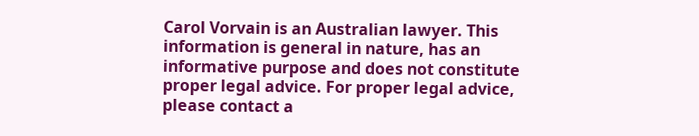Carol Vorvain is an Australian lawyer. This information is general in nature, has an informative purpose and does not constitute proper legal advice. For proper legal advice, please contact a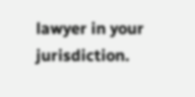lawyer in your jurisdiction.